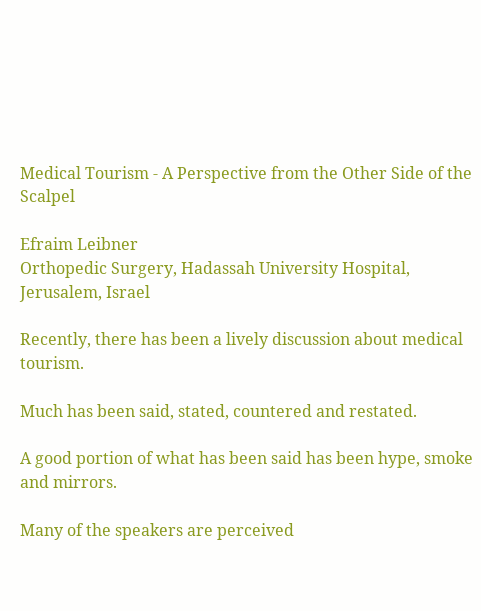Medical Tourism - A Perspective from the Other Side of the Scalpel

Efraim Leibner
Orthopedic Surgery, Hadassah University Hospital, Jerusalem, Israel

Recently, there has been a lively discussion about medical tourism.

Much has been said, stated, countered and restated.

A good portion of what has been said has been hype, smoke and mirrors.

Many of the speakers are perceived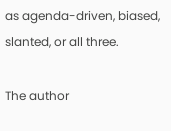as agenda-driven, biased, slanted, or all three.

The author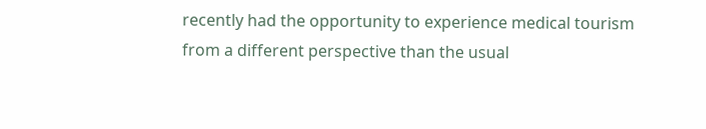recently had the opportunity to experience medical tourism from a different perspective than the usual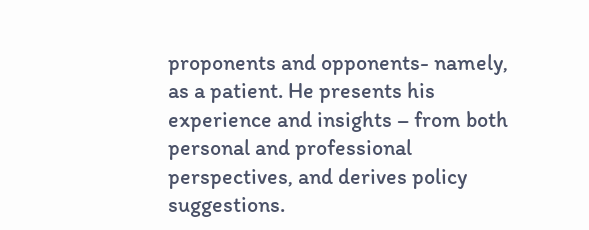proponents and opponents- namely, as a patient. He presents his experience and insights – from both personal and professional perspectives, and derives policy suggestions.